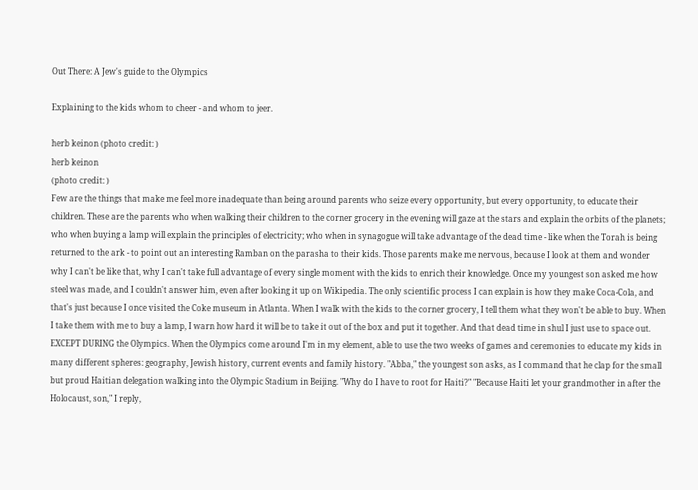Out There: A Jew's guide to the Olympics

Explaining to the kids whom to cheer - and whom to jeer.

herb keinon (photo credit: )
herb keinon
(photo credit: )
Few are the things that make me feel more inadequate than being around parents who seize every opportunity, but every opportunity, to educate their children. These are the parents who when walking their children to the corner grocery in the evening will gaze at the stars and explain the orbits of the planets; who when buying a lamp will explain the principles of electricity; who when in synagogue will take advantage of the dead time - like when the Torah is being returned to the ark - to point out an interesting Ramban on the parasha to their kids. Those parents make me nervous, because I look at them and wonder why I can't be like that, why I can't take full advantage of every single moment with the kids to enrich their knowledge. Once my youngest son asked me how steel was made, and I couldn't answer him, even after looking it up on Wikipedia. The only scientific process I can explain is how they make Coca-Cola, and that's just because I once visited the Coke museum in Atlanta. When I walk with the kids to the corner grocery, I tell them what they won't be able to buy. When I take them with me to buy a lamp, I warn how hard it will be to take it out of the box and put it together. And that dead time in shul I just use to space out. EXCEPT DURING the Olympics. When the Olympics come around I'm in my element, able to use the two weeks of games and ceremonies to educate my kids in many different spheres: geography, Jewish history, current events and family history. "Abba," the youngest son asks, as I command that he clap for the small but proud Haitian delegation walking into the Olympic Stadium in Beijing. "Why do I have to root for Haiti?" "Because Haiti let your grandmother in after the Holocaust, son," I reply,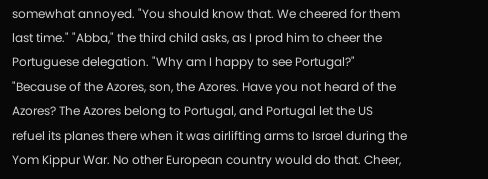somewhat annoyed. "You should know that. We cheered for them last time." "Abba," the third child asks, as I prod him to cheer the Portuguese delegation. "Why am I happy to see Portugal?" "Because of the Azores, son, the Azores. Have you not heard of the Azores? The Azores belong to Portugal, and Portugal let the US refuel its planes there when it was airlifting arms to Israel during the Yom Kippur War. No other European country would do that. Cheer,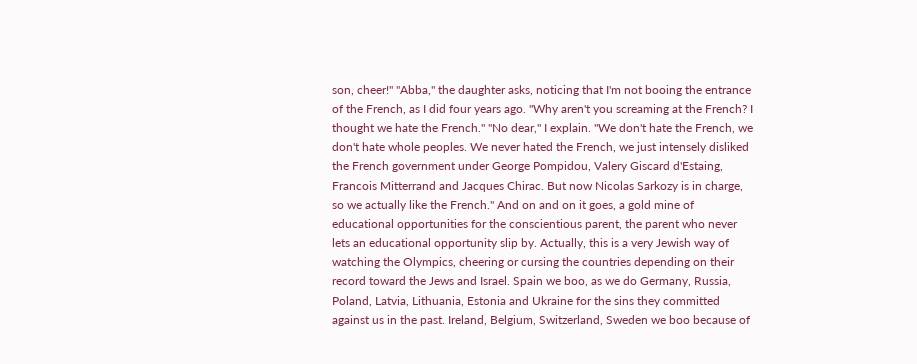son, cheer!" "Abba," the daughter asks, noticing that I'm not booing the entrance of the French, as I did four years ago. "Why aren't you screaming at the French? I thought we hate the French." "No dear," I explain. "We don't hate the French, we don't hate whole peoples. We never hated the French, we just intensely disliked the French government under George Pompidou, Valery Giscard d'Estaing, Francois Mitterrand and Jacques Chirac. But now Nicolas Sarkozy is in charge, so we actually like the French." And on and on it goes, a gold mine of educational opportunities for the conscientious parent, the parent who never lets an educational opportunity slip by. Actually, this is a very Jewish way of watching the Olympics, cheering or cursing the countries depending on their record toward the Jews and Israel. Spain we boo, as we do Germany, Russia, Poland, Latvia, Lithuania, Estonia and Ukraine for the sins they committed against us in the past. Ireland, Belgium, Switzerland, Sweden we boo because of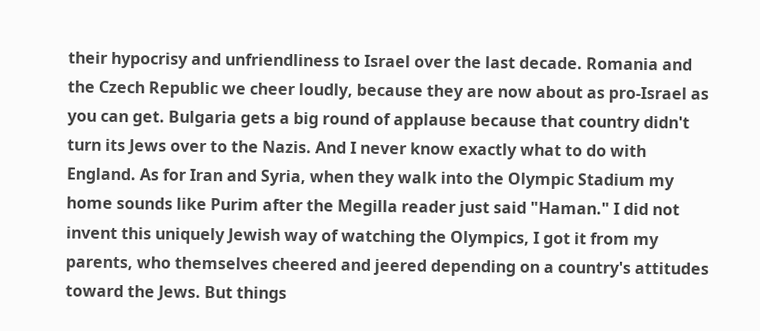their hypocrisy and unfriendliness to Israel over the last decade. Romania and the Czech Republic we cheer loudly, because they are now about as pro-Israel as you can get. Bulgaria gets a big round of applause because that country didn't turn its Jews over to the Nazis. And I never know exactly what to do with England. As for Iran and Syria, when they walk into the Olympic Stadium my home sounds like Purim after the Megilla reader just said "Haman." I did not invent this uniquely Jewish way of watching the Olympics, I got it from my parents, who themselves cheered and jeered depending on a country's attitudes toward the Jews. But things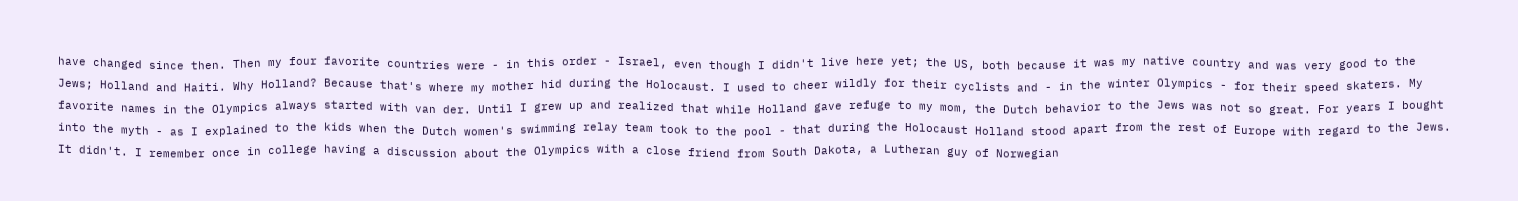have changed since then. Then my four favorite countries were - in this order - Israel, even though I didn't live here yet; the US, both because it was my native country and was very good to the Jews; Holland and Haiti. Why Holland? Because that's where my mother hid during the Holocaust. I used to cheer wildly for their cyclists and - in the winter Olympics - for their speed skaters. My favorite names in the Olympics always started with van der. Until I grew up and realized that while Holland gave refuge to my mom, the Dutch behavior to the Jews was not so great. For years I bought into the myth - as I explained to the kids when the Dutch women's swimming relay team took to the pool - that during the Holocaust Holland stood apart from the rest of Europe with regard to the Jews. It didn't. I remember once in college having a discussion about the Olympics with a close friend from South Dakota, a Lutheran guy of Norwegian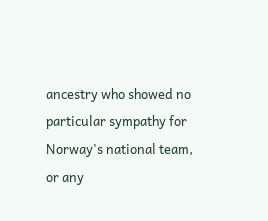ancestry who showed no particular sympathy for Norway's national team, or any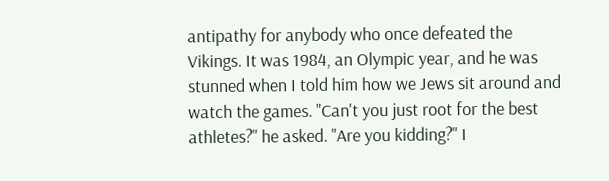antipathy for anybody who once defeated the Vikings. It was 1984, an Olympic year, and he was stunned when I told him how we Jews sit around and watch the games. "Can't you just root for the best athletes?" he asked. "Are you kidding?" I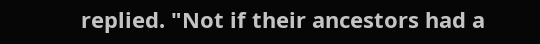replied. "Not if their ancestors had a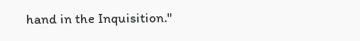hand in the Inquisition."